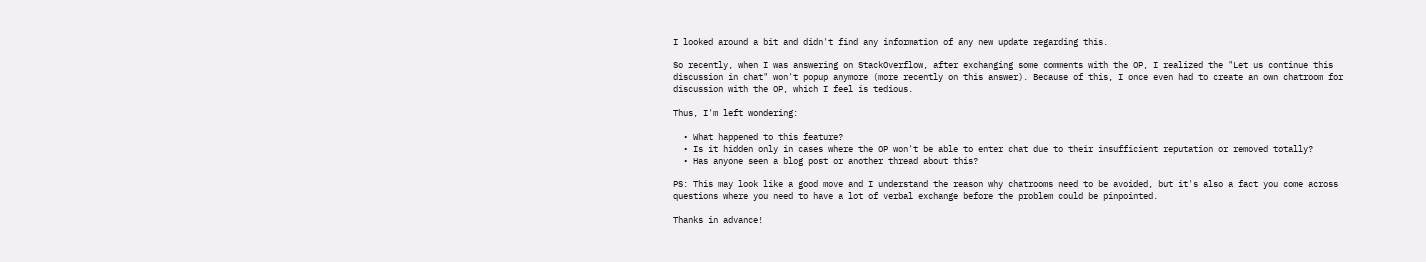I looked around a bit and didn't find any information of any new update regarding this.

So recently, when I was answering on StackOverflow, after exchanging some comments with the OP, I realized the "Let us continue this discussion in chat" won't popup anymore (more recently on this answer). Because of this, I once even had to create an own chatroom for discussion with the OP, which I feel is tedious.

Thus, I'm left wondering:

  • What happened to this feature?
  • Is it hidden only in cases where the OP won't be able to enter chat due to their insufficient reputation or removed totally?
  • Has anyone seen a blog post or another thread about this?

PS: This may look like a good move and I understand the reason why chatrooms need to be avoided, but it's also a fact you come across questions where you need to have a lot of verbal exchange before the problem could be pinpointed.

Thanks in advance!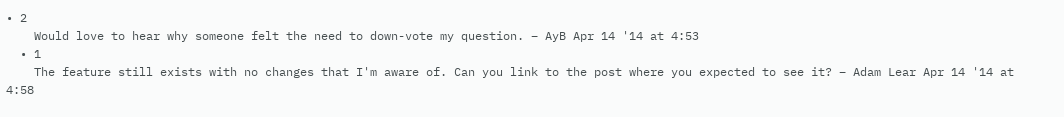• 2
    Would love to hear why someone felt the need to down-vote my question. – AyB Apr 14 '14 at 4:53
  • 1
    The feature still exists with no changes that I'm aware of. Can you link to the post where you expected to see it? – Adam Lear Apr 14 '14 at 4:58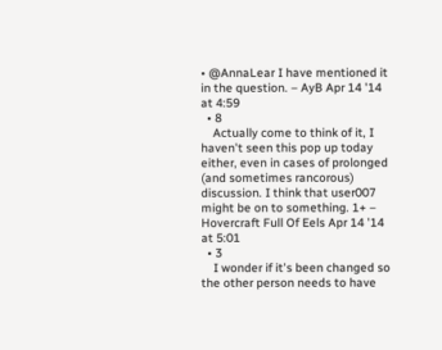• @AnnaLear I have mentioned it in the question. – AyB Apr 14 '14 at 4:59
  • 8
    Actually come to think of it, I haven't seen this pop up today either, even in cases of prolonged (and sometimes rancorous) discussion. I think that user007 might be on to something. 1+ – Hovercraft Full Of Eels Apr 14 '14 at 5:01
  • 3
    I wonder if it's been changed so the other person needs to have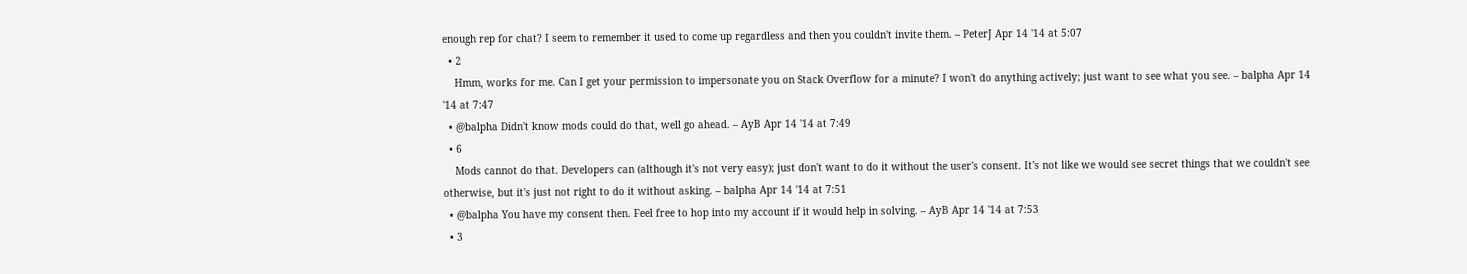enough rep for chat? I seem to remember it used to come up regardless and then you couldn't invite them. – PeterJ Apr 14 '14 at 5:07
  • 2
    Hmm, works for me. Can I get your permission to impersonate you on Stack Overflow for a minute? I won't do anything actively; just want to see what you see. – balpha Apr 14 '14 at 7:47
  • @balpha Didn't know mods could do that, well go ahead. – AyB Apr 14 '14 at 7:49
  • 6
    Mods cannot do that. Developers can (although it's not very easy); just don't want to do it without the user's consent. It's not like we would see secret things that we couldn't see otherwise, but it's just not right to do it without asking. – balpha Apr 14 '14 at 7:51
  • @balpha You have my consent then. Feel free to hop into my account if it would help in solving. – AyB Apr 14 '14 at 7:53
  • 3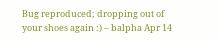Bug reproduced; dropping out of your shoes again :) – balpha Apr 14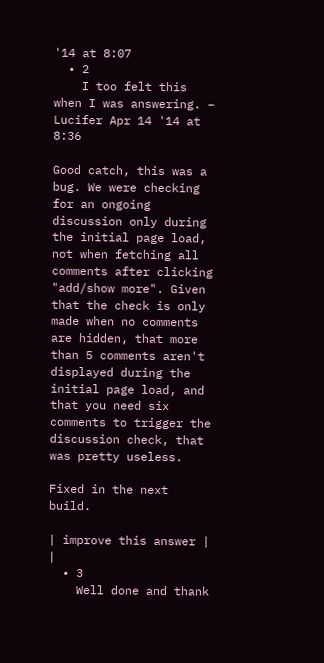'14 at 8:07
  • 2
    I too felt this when I was answering. – Lucifer Apr 14 '14 at 8:36

Good catch, this was a bug. We were checking for an ongoing discussion only during the initial page load, not when fetching all comments after clicking "add/show more". Given that the check is only made when no comments are hidden, that more than 5 comments aren't displayed during the initial page load, and that you need six comments to trigger the discussion check, that was pretty useless.

Fixed in the next build.

| improve this answer | |
  • 3
    Well done and thank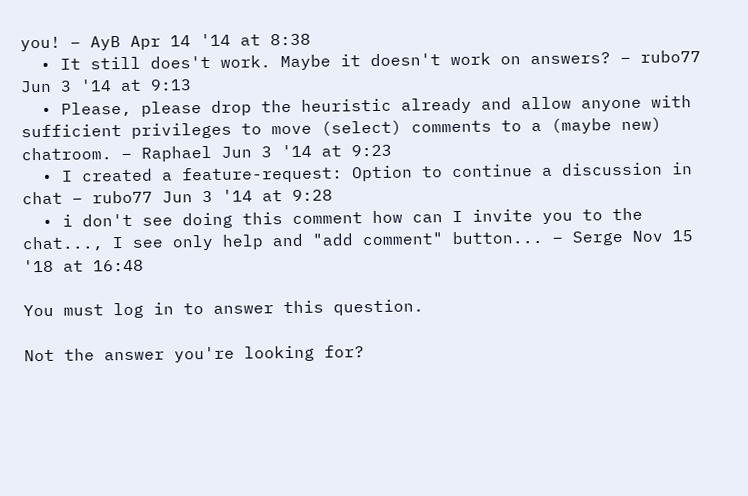you! – AyB Apr 14 '14 at 8:38
  • It still does't work. Maybe it doesn't work on answers? – rubo77 Jun 3 '14 at 9:13
  • Please, please drop the heuristic already and allow anyone with sufficient privileges to move (select) comments to a (maybe new) chatroom. – Raphael Jun 3 '14 at 9:23
  • I created a feature-request: Option to continue a discussion in chat – rubo77 Jun 3 '14 at 9:28
  • i don't see doing this comment how can I invite you to the chat..., I see only help and "add comment" button... – Serge Nov 15 '18 at 16:48

You must log in to answer this question.

Not the answer you're looking for?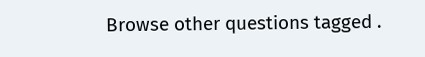Browse other questions tagged .